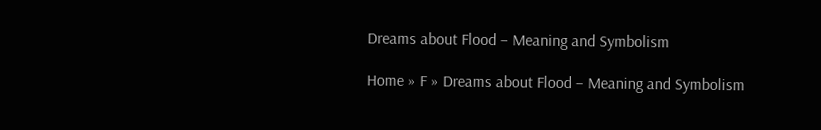Dreams about Flood – Meaning and Symbolism

Home » F » Dreams about Flood – Meaning and Symbolism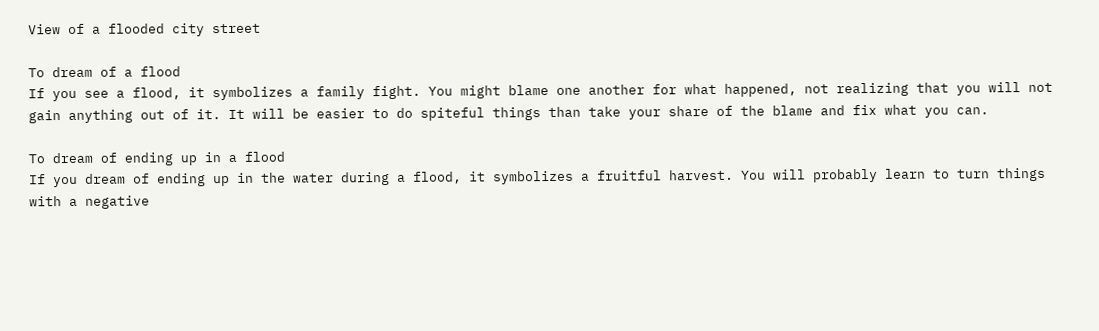View of a flooded city street

To dream of a flood
If you see a flood, it symbolizes a family fight. You might blame one another for what happened, not realizing that you will not gain anything out of it. It will be easier to do spiteful things than take your share of the blame and fix what you can.

To dream of ending up in a flood
If you dream of ending up in the water during a flood, it symbolizes a fruitful harvest. You will probably learn to turn things with a negative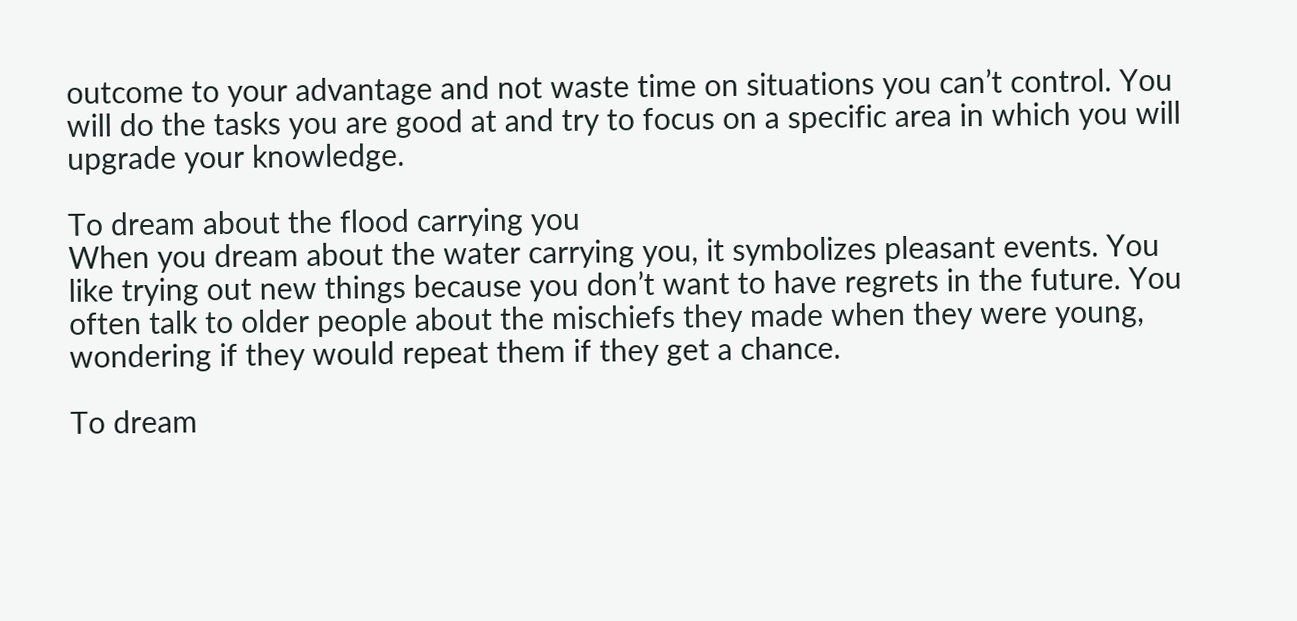outcome to your advantage and not waste time on situations you can’t control. You will do the tasks you are good at and try to focus on a specific area in which you will upgrade your knowledge.

To dream about the flood carrying you
When you dream about the water carrying you, it symbolizes pleasant events. You like trying out new things because you don’t want to have regrets in the future. You often talk to older people about the mischiefs they made when they were young, wondering if they would repeat them if they get a chance.

To dream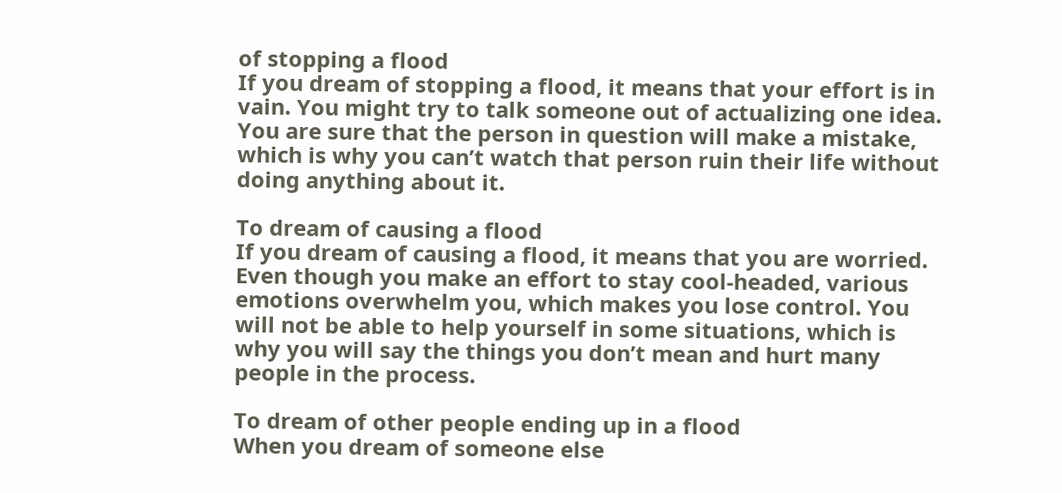of stopping a flood
If you dream of stopping a flood, it means that your effort is in vain. You might try to talk someone out of actualizing one idea. You are sure that the person in question will make a mistake, which is why you can’t watch that person ruin their life without doing anything about it.

To dream of causing a flood
If you dream of causing a flood, it means that you are worried. Even though you make an effort to stay cool-headed, various emotions overwhelm you, which makes you lose control. You will not be able to help yourself in some situations, which is why you will say the things you don’t mean and hurt many people in the process.

To dream of other people ending up in a flood
When you dream of someone else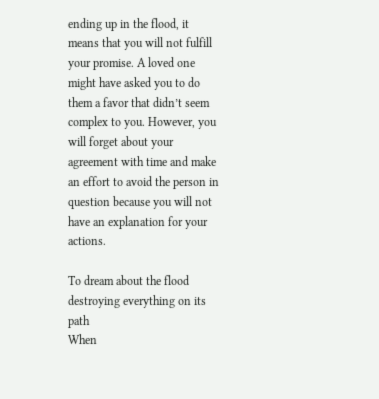ending up in the flood, it means that you will not fulfill your promise. A loved one might have asked you to do them a favor that didn’t seem complex to you. However, you will forget about your agreement with time and make an effort to avoid the person in question because you will not have an explanation for your actions.

To dream about the flood destroying everything on its path
When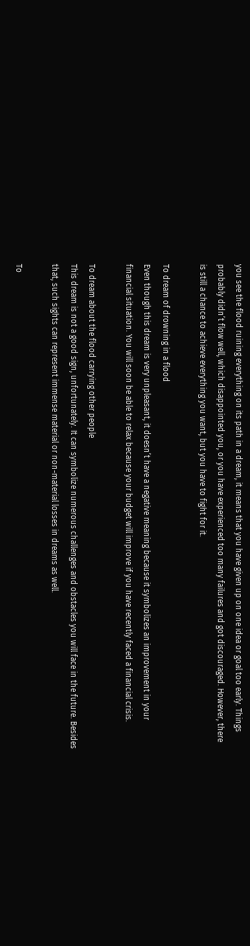you see the flood ruining everything on its path in a dream, it means that you have given up on one idea or goal too early. Things probably didn’t flow well, which disappointed you, or you have experienced too many failures and got discouraged. However, there is still a chance to achieve everything you want, but you have to fight for it.

To dream of drowning in a flood
Even though this dream is very unpleasant, it doesn’t have a negative meaning because it symbolizes an improvement in your financial situation. You will soon be able to relax because your budget will improve if you have recently faced a financial crisis.

To dream about the flood carrying other people
This dream is not a good sign, unfortunately. It can symbolize numerous challenges and obstacles you will face in the future. Besides that, such sights can represent immense material or non-material losses in dreams as well.

To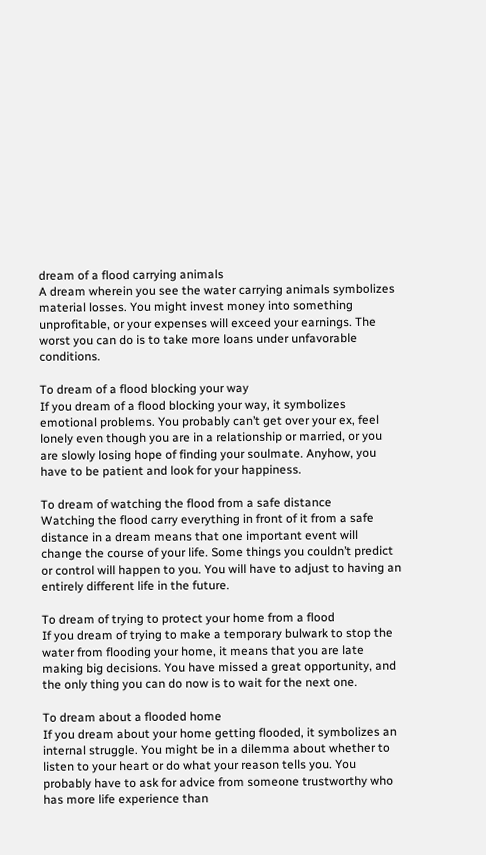dream of a flood carrying animals
A dream wherein you see the water carrying animals symbolizes material losses. You might invest money into something unprofitable, or your expenses will exceed your earnings. The worst you can do is to take more loans under unfavorable conditions.

To dream of a flood blocking your way
If you dream of a flood blocking your way, it symbolizes emotional problems. You probably can’t get over your ex, feel lonely even though you are in a relationship or married, or you are slowly losing hope of finding your soulmate. Anyhow, you have to be patient and look for your happiness.

To dream of watching the flood from a safe distance
Watching the flood carry everything in front of it from a safe distance in a dream means that one important event will change the course of your life. Some things you couldn’t predict or control will happen to you. You will have to adjust to having an entirely different life in the future.

To dream of trying to protect your home from a flood
If you dream of trying to make a temporary bulwark to stop the water from flooding your home, it means that you are late making big decisions. You have missed a great opportunity, and the only thing you can do now is to wait for the next one.

To dream about a flooded home
If you dream about your home getting flooded, it symbolizes an internal struggle. You might be in a dilemma about whether to listen to your heart or do what your reason tells you. You probably have to ask for advice from someone trustworthy who has more life experience than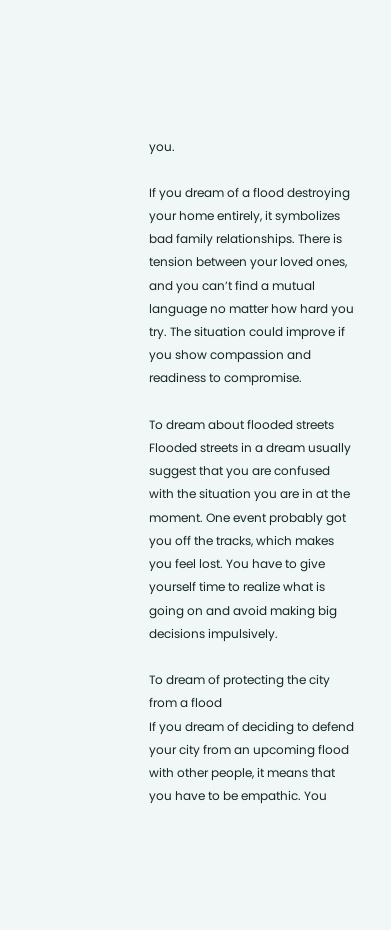you.

If you dream of a flood destroying your home entirely, it symbolizes bad family relationships. There is tension between your loved ones, and you can’t find a mutual language no matter how hard you try. The situation could improve if you show compassion and readiness to compromise.

To dream about flooded streets
Flooded streets in a dream usually suggest that you are confused with the situation you are in at the moment. One event probably got you off the tracks, which makes you feel lost. You have to give yourself time to realize what is going on and avoid making big decisions impulsively.

To dream of protecting the city from a flood
If you dream of deciding to defend your city from an upcoming flood with other people, it means that you have to be empathic. You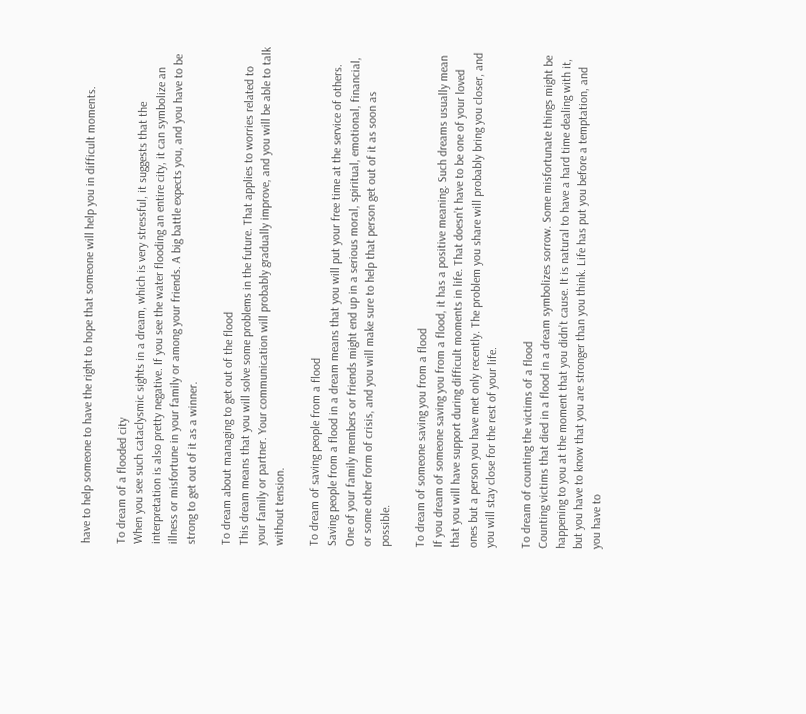have to help someone to have the right to hope that someone will help you in difficult moments.

To dream of a flooded city
When you see such cataclysmic sights in a dream, which is very stressful, it suggests that the interpretation is also pretty negative. If you see the water flooding an entire city, it can symbolize an illness or misfortune in your family or among your friends. A big battle expects you, and you have to be strong to get out of it as a winner.

To dream about managing to get out of the flood
This dream means that you will solve some problems in the future. That applies to worries related to your family or partner. Your communication will probably gradually improve, and you will be able to talk without tension.

To dream of saving people from a flood
Saving people from a flood in a dream means that you will put your free time at the service of others. One of your family members or friends might end up in a serious moral, spiritual, emotional, financial, or some other form of crisis, and you will make sure to help that person get out of it as soon as possible.

To dream of someone saving you from a flood
If you dream of someone saving you from a flood, it has a positive meaning. Such dreams usually mean that you will have support during difficult moments in life. That doesn’t have to be one of your loved ones but a person you have met only recently. The problem you share will probably bring you closer, and you will stay close for the rest of your life.

To dream of counting the victims of a flood
Counting victims that died in a flood in a dream symbolizes sorrow. Some misfortunate things might be happening to you at the moment that you didn’t cause. It is natural to have a hard time dealing with it, but you have to know that you are stronger than you think. Life has put you before a temptation, and you have to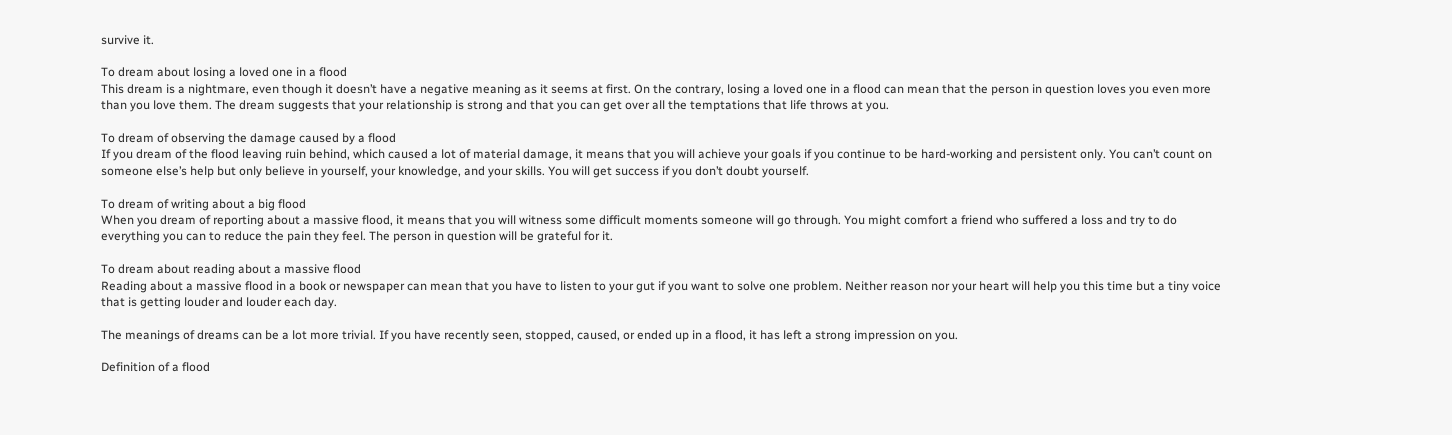survive it.

To dream about losing a loved one in a flood
This dream is a nightmare, even though it doesn’t have a negative meaning as it seems at first. On the contrary, losing a loved one in a flood can mean that the person in question loves you even more than you love them. The dream suggests that your relationship is strong and that you can get over all the temptations that life throws at you.

To dream of observing the damage caused by a flood
If you dream of the flood leaving ruin behind, which caused a lot of material damage, it means that you will achieve your goals if you continue to be hard-working and persistent only. You can’t count on someone else’s help but only believe in yourself, your knowledge, and your skills. You will get success if you don’t doubt yourself.

To dream of writing about a big flood
When you dream of reporting about a massive flood, it means that you will witness some difficult moments someone will go through. You might comfort a friend who suffered a loss and try to do everything you can to reduce the pain they feel. The person in question will be grateful for it.

To dream about reading about a massive flood
Reading about a massive flood in a book or newspaper can mean that you have to listen to your gut if you want to solve one problem. Neither reason nor your heart will help you this time but a tiny voice that is getting louder and louder each day.

The meanings of dreams can be a lot more trivial. If you have recently seen, stopped, caused, or ended up in a flood, it has left a strong impression on you.

Definition of a flood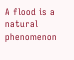A flood is a natural phenomenon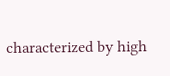characterized by high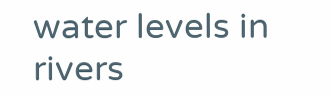water levels in rivers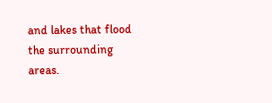and lakes that flood the surrounding areas.